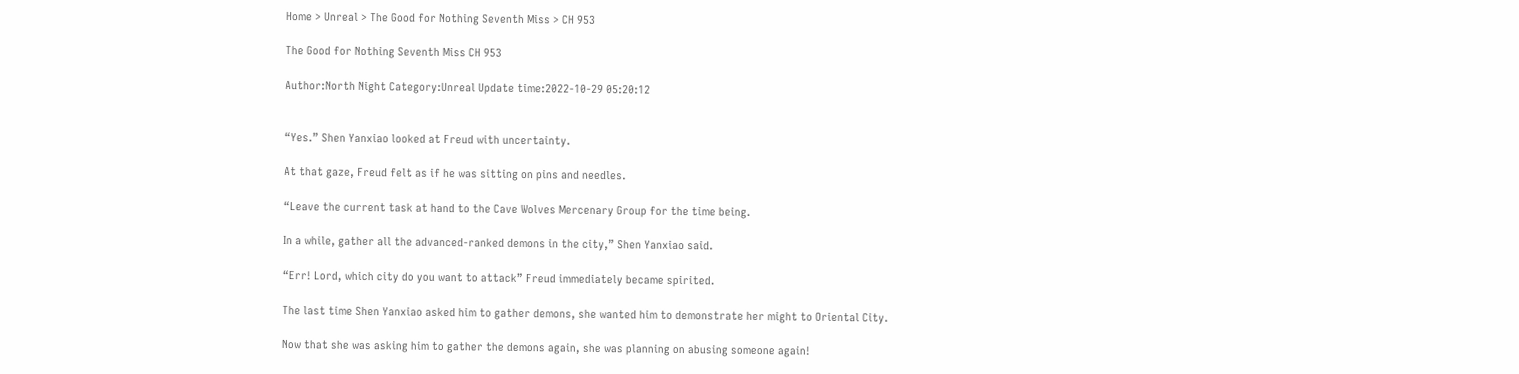Home > Unreal > The Good for Nothing Seventh Miss > CH 953

The Good for Nothing Seventh Miss CH 953

Author:North Night Category:Unreal Update time:2022-10-29 05:20:12


“Yes.” Shen Yanxiao looked at Freud with uncertainty.

At that gaze, Freud felt as if he was sitting on pins and needles.

“Leave the current task at hand to the Cave Wolves Mercenary Group for the time being.

In a while, gather all the advanced-ranked demons in the city,” Shen Yanxiao said.

“Err! Lord, which city do you want to attack” Freud immediately became spirited.

The last time Shen Yanxiao asked him to gather demons, she wanted him to demonstrate her might to Oriental City.

Now that she was asking him to gather the demons again, she was planning on abusing someone again!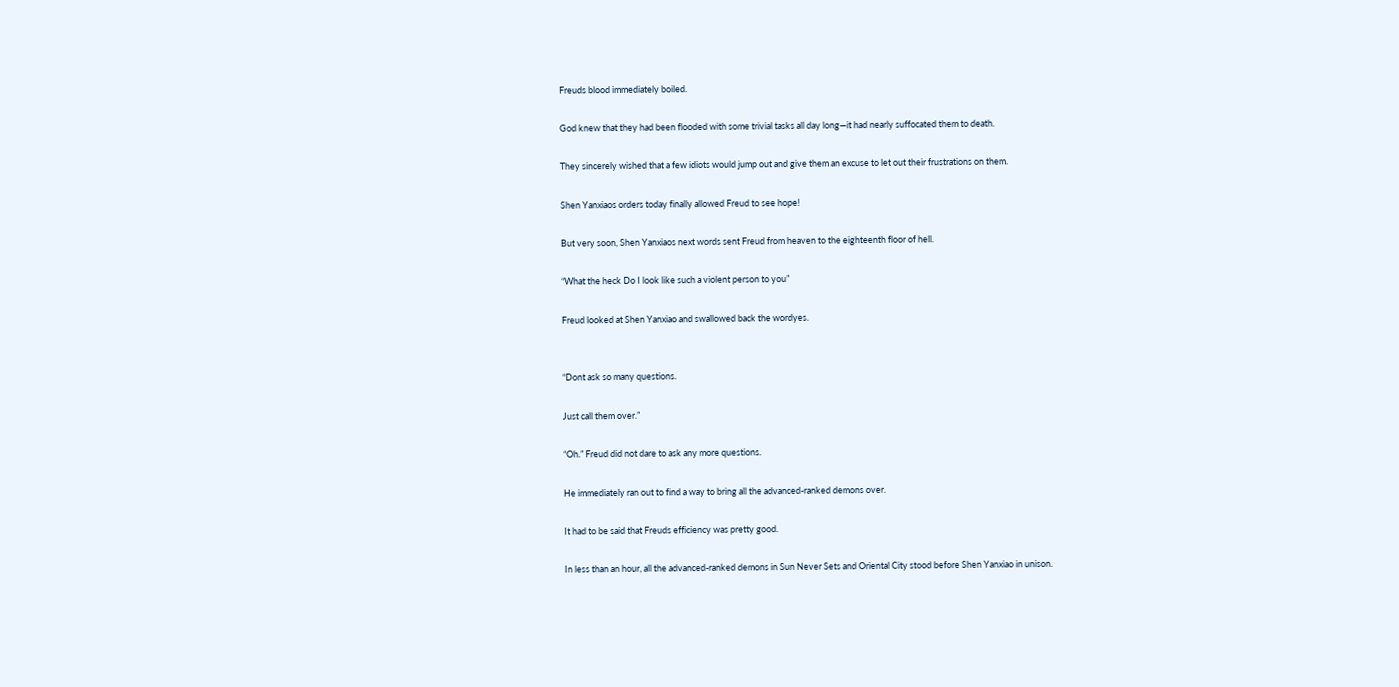Freuds blood immediately boiled.

God knew that they had been flooded with some trivial tasks all day long—it had nearly suffocated them to death.

They sincerely wished that a few idiots would jump out and give them an excuse to let out their frustrations on them.

Shen Yanxiaos orders today finally allowed Freud to see hope!

But very soon, Shen Yanxiaos next words sent Freud from heaven to the eighteenth floor of hell.

“What the heck Do I look like such a violent person to you”

Freud looked at Shen Yanxiao and swallowed back the wordyes.


“Dont ask so many questions.

Just call them over.”

“Oh.” Freud did not dare to ask any more questions.

He immediately ran out to find a way to bring all the advanced-ranked demons over.

It had to be said that Freuds efficiency was pretty good.

In less than an hour, all the advanced-ranked demons in Sun Never Sets and Oriental City stood before Shen Yanxiao in unison.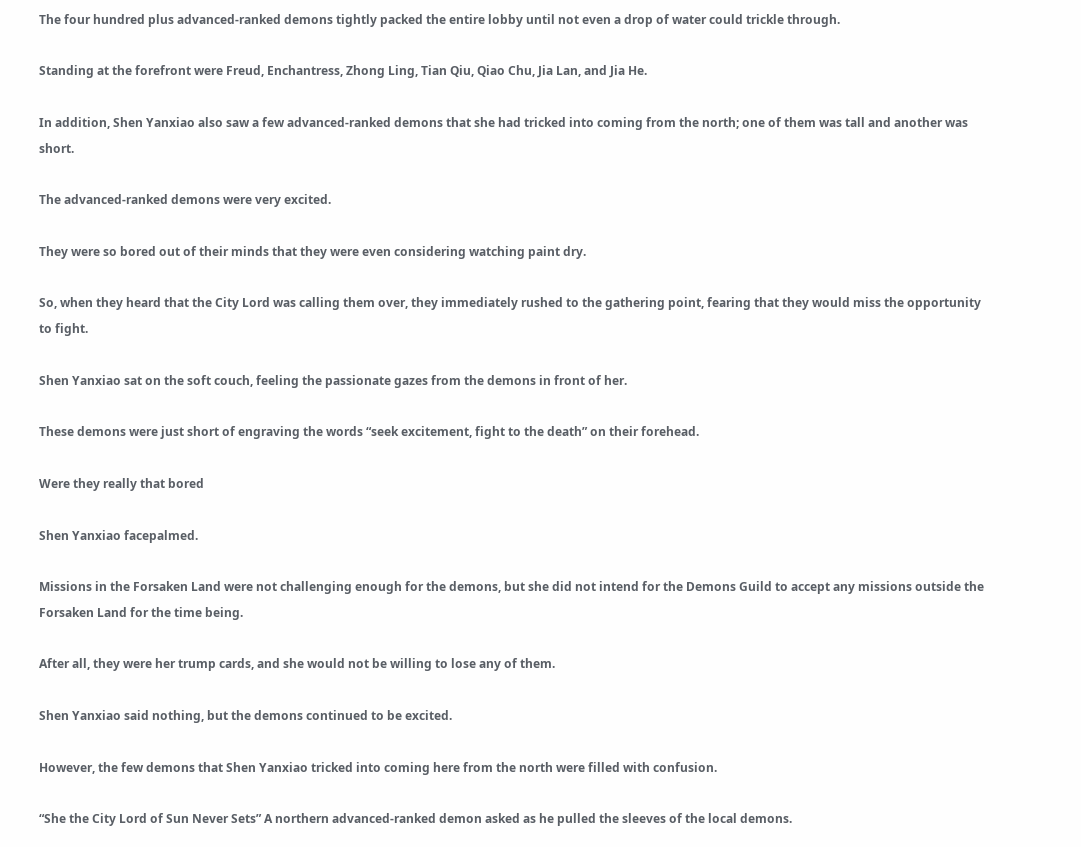The four hundred plus advanced-ranked demons tightly packed the entire lobby until not even a drop of water could trickle through.

Standing at the forefront were Freud, Enchantress, Zhong Ling, Tian Qiu, Qiao Chu, Jia Lan, and Jia He.

In addition, Shen Yanxiao also saw a few advanced-ranked demons that she had tricked into coming from the north; one of them was tall and another was short.

The advanced-ranked demons were very excited.

They were so bored out of their minds that they were even considering watching paint dry.

So, when they heard that the City Lord was calling them over, they immediately rushed to the gathering point, fearing that they would miss the opportunity to fight.

Shen Yanxiao sat on the soft couch, feeling the passionate gazes from the demons in front of her.

These demons were just short of engraving the words “seek excitement, fight to the death” on their forehead.

Were they really that bored

Shen Yanxiao facepalmed.

Missions in the Forsaken Land were not challenging enough for the demons, but she did not intend for the Demons Guild to accept any missions outside the Forsaken Land for the time being.

After all, they were her trump cards, and she would not be willing to lose any of them.

Shen Yanxiao said nothing, but the demons continued to be excited.

However, the few demons that Shen Yanxiao tricked into coming here from the north were filled with confusion.

“She the City Lord of Sun Never Sets” A northern advanced-ranked demon asked as he pulled the sleeves of the local demons.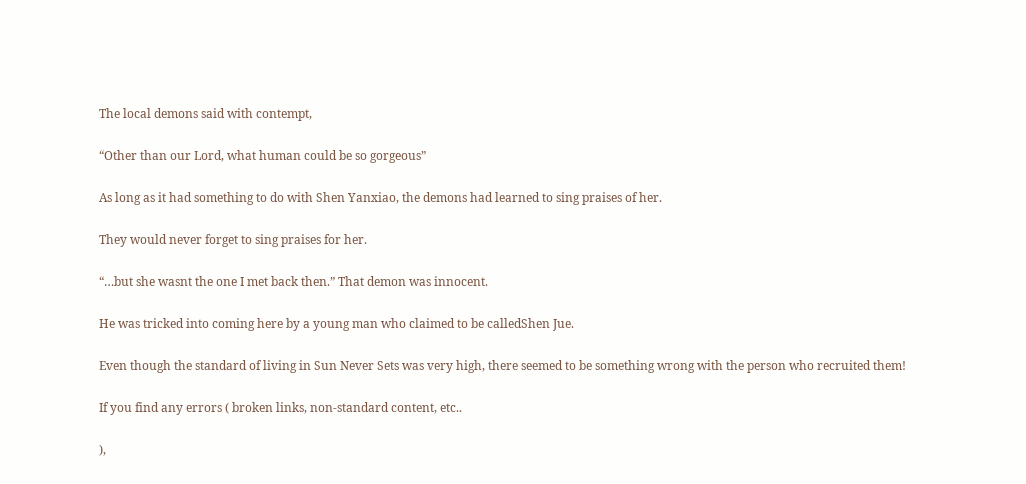The local demons said with contempt,

“Other than our Lord, what human could be so gorgeous”

As long as it had something to do with Shen Yanxiao, the demons had learned to sing praises of her.

They would never forget to sing praises for her.

“…but she wasnt the one I met back then.” That demon was innocent.

He was tricked into coming here by a young man who claimed to be calledShen Jue.

Even though the standard of living in Sun Never Sets was very high, there seemed to be something wrong with the person who recruited them!

If you find any errors ( broken links, non-standard content, etc..

),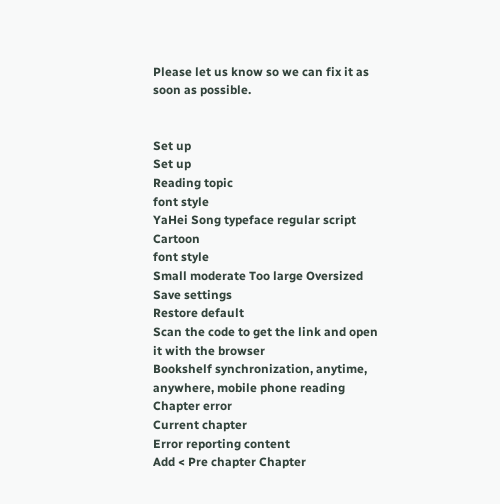Please let us know so we can fix it as soon as possible.


Set up
Set up
Reading topic
font style
YaHei Song typeface regular script Cartoon
font style
Small moderate Too large Oversized
Save settings
Restore default
Scan the code to get the link and open it with the browser
Bookshelf synchronization, anytime, anywhere, mobile phone reading
Chapter error
Current chapter
Error reporting content
Add < Pre chapter Chapter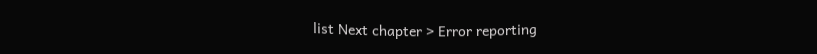list Next chapter > Error reporting